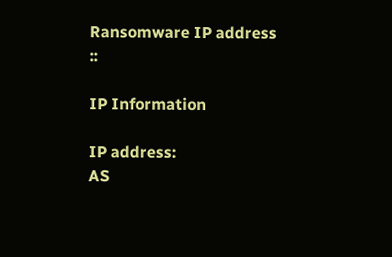Ransomware IP address ::

IP Information

IP address:
AS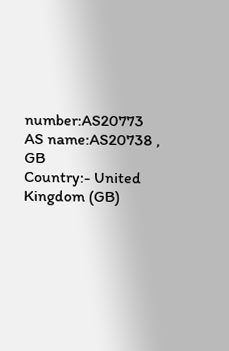number:AS20773
AS name:AS20738 , GB
Country:- United Kingdom (GB)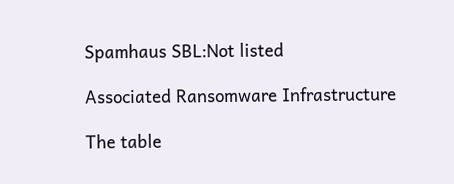Spamhaus SBL:Not listed

Associated Ransomware Infrastructure

The table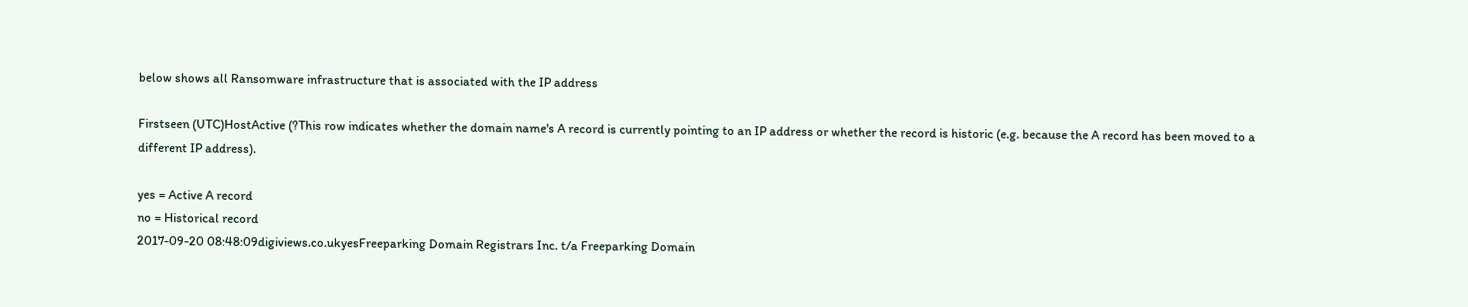below shows all Ransomware infrastructure that is associated with the IP address

Firstseen (UTC)HostActive (?This row indicates whether the domain name's A record is currently pointing to an IP address or whether the record is historic (e.g. because the A record has been moved to a different IP address).

yes = Active A record
no = Historical record
2017-09-20 08:48:09digiviews.co.ukyesFreeparking Domain Registrars Inc. t/a Freeparking Domain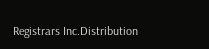Registrars Inc.Distribution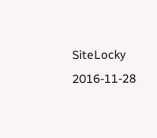SiteLocky
2016-11-28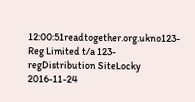12:00:51readtogether.org.ukno123-Reg Limited t/a 123-regDistribution SiteLocky
2016-11-24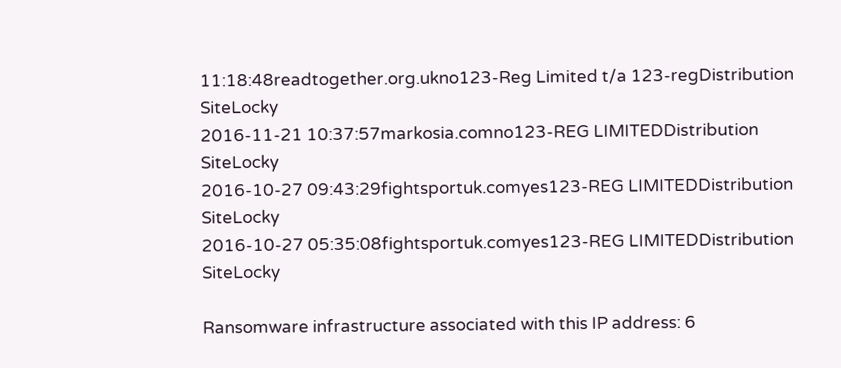11:18:48readtogether.org.ukno123-Reg Limited t/a 123-regDistribution SiteLocky
2016-11-21 10:37:57markosia.comno123-REG LIMITEDDistribution SiteLocky
2016-10-27 09:43:29fightsportuk.comyes123-REG LIMITEDDistribution SiteLocky
2016-10-27 05:35:08fightsportuk.comyes123-REG LIMITEDDistribution SiteLocky

Ransomware infrastructure associated with this IP address: 6